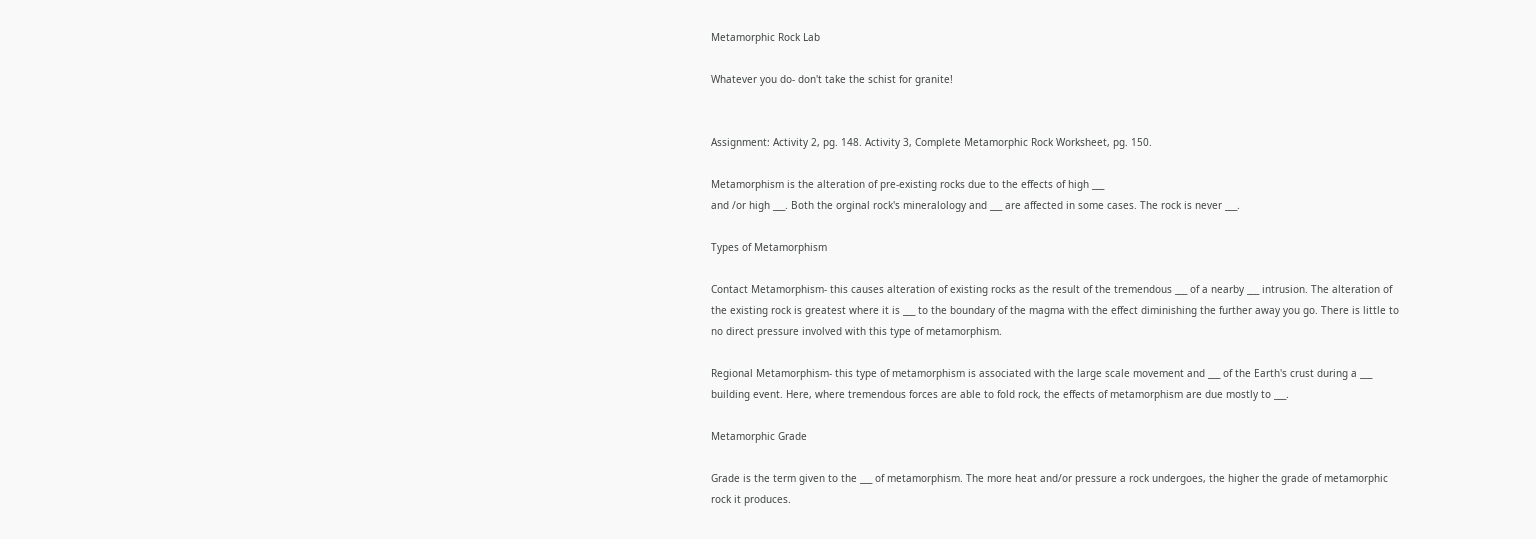Metamorphic Rock Lab

Whatever you do- don't take the schist for granite!


Assignment: Activity 2, pg. 148. Activity 3, Complete Metamorphic Rock Worksheet, pg. 150.

Metamorphism is the alteration of pre-existing rocks due to the effects of high ___
and /or high ___. Both the orginal rock's mineralology and ___ are affected in some cases. The rock is never ___.

Types of Metamorphism

Contact Metamorphism- this causes alteration of existing rocks as the result of the tremendous ___ of a nearby ___ intrusion. The alteration of the existing rock is greatest where it is ___ to the boundary of the magma with the effect diminishing the further away you go. There is little to no direct pressure involved with this type of metamorphism.

Regional Metamorphism- this type of metamorphism is associated with the large scale movement and ___ of the Earth's crust during a ___ building event. Here, where tremendous forces are able to fold rock, the effects of metamorphism are due mostly to ___.

Metamorphic Grade

Grade is the term given to the ___ of metamorphism. The more heat and/or pressure a rock undergoes, the higher the grade of metamorphic rock it produces.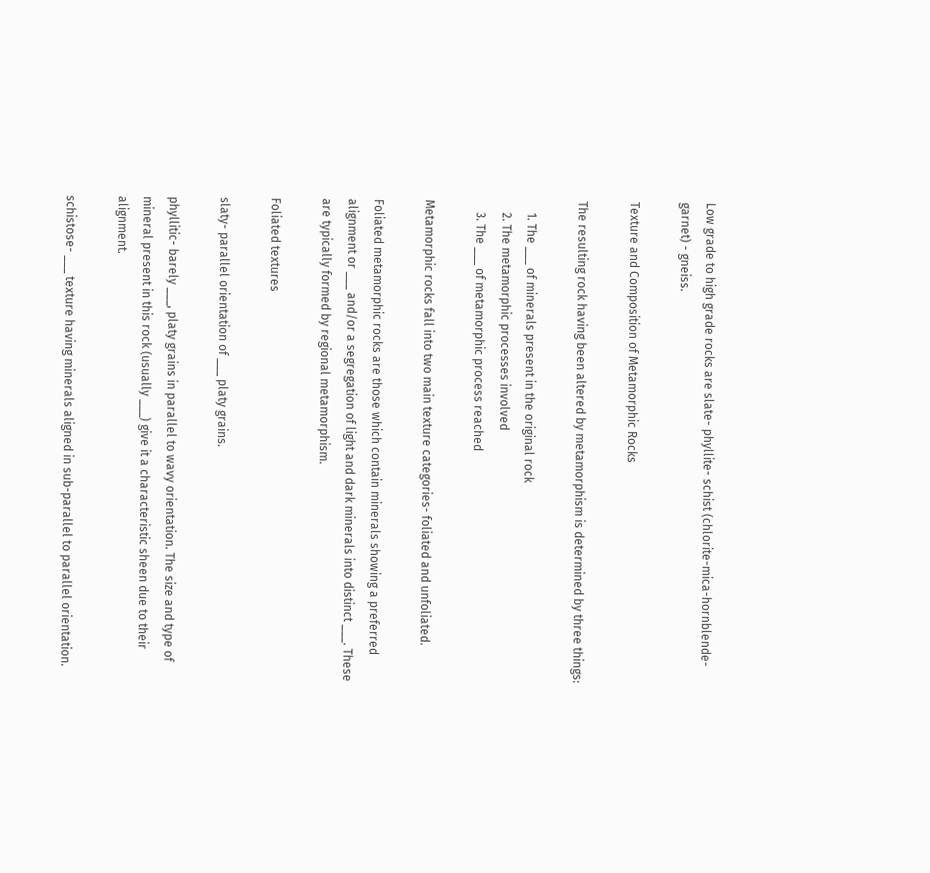Low grade to high grade rocks are slate- phyllite- schist (chlorite-mica-hornblende-garnet) - gneiss.

Texture and Composition of Metamorphic Rocks

The resulting rock having been altered by metamorphism is determined by three things:

    1. The ___ of minerals present in the original rock
    2. The metamorphic processes involved
    3. The ___ of metamorphic process reached

Metamorphic rocks fall into two main texture categories- foliated and unfoliated.

Foliated metamorphic rocks are those which contain minerals showing a preferred alignment or ___ and/or a segregation of light and dark minerals into distinct ___. These are typically formed by regional metamorphism.

Foliated textures

slaty- parallel orientation of ___ platy grains.

phyllitic- barely ___, platy grains in parallel to wavy orientation. The size and type of mineral present in this rock (usually ___) give it a characteristic sheen due to their alignment.

schistose- ___ texture having minerals aligned in sub-parallel to parallel orientation.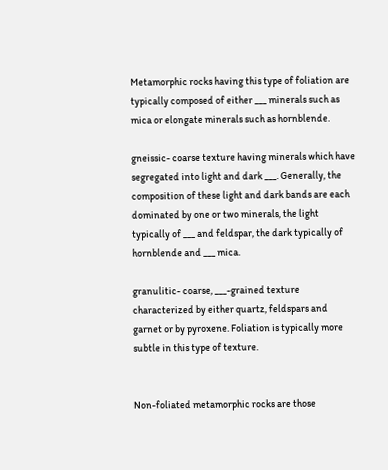Metamorphic rocks having this type of foliation are typically composed of either ___ minerals such as mica or elongate minerals such as hornblende.

gneissic- coarse texture having minerals which have segregated into light and dark ___. Generally, the composition of these light and dark bands are each dominated by one or two minerals, the light typically of ___ and feldspar, the dark typically of hornblende and ___ mica.

granulitic- coarse, ___-grained texture characterized by either quartz, feldspars and garnet or by pyroxene. Foliation is typically more subtle in this type of texture.


Non-foliated metamorphic rocks are those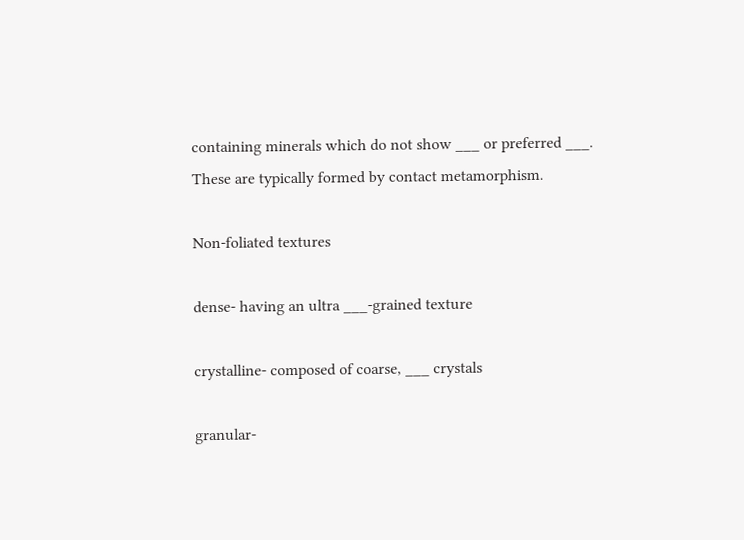containing minerals which do not show ___ or preferred ___. These are typically formed by contact metamorphism.

Non-foliated textures

dense- having an ultra ___-grained texture

crystalline- composed of coarse, ___ crystals

granular-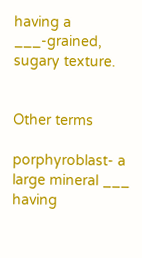having a ___-grained, sugary texture.


Other terms

porphyroblast- a large mineral ___ having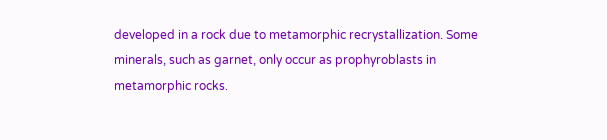developed in a rock due to metamorphic recrystallization. Some minerals, such as garnet, only occur as prophyroblasts in metamorphic rocks.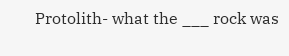Protolith- what the ___ rock was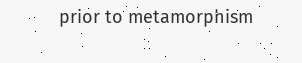prior to metamorphism